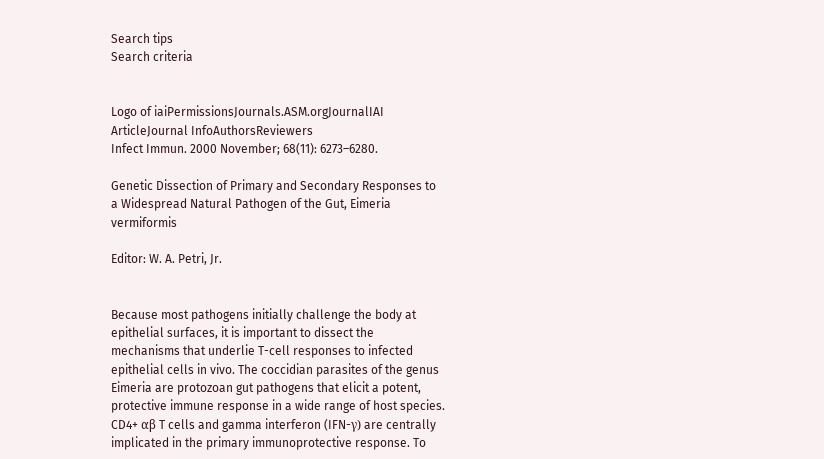Search tips
Search criteria


Logo of iaiPermissionsJournals.ASM.orgJournalIAI ArticleJournal InfoAuthorsReviewers
Infect Immun. 2000 November; 68(11): 6273–6280.

Genetic Dissection of Primary and Secondary Responses to a Widespread Natural Pathogen of the Gut, Eimeria vermiformis

Editor: W. A. Petri, Jr.


Because most pathogens initially challenge the body at epithelial surfaces, it is important to dissect the mechanisms that underlie T-cell responses to infected epithelial cells in vivo. The coccidian parasites of the genus Eimeria are protozoan gut pathogens that elicit a potent, protective immune response in a wide range of host species. CD4+ αβ T cells and gamma interferon (IFN-γ) are centrally implicated in the primary immunoprotective response. To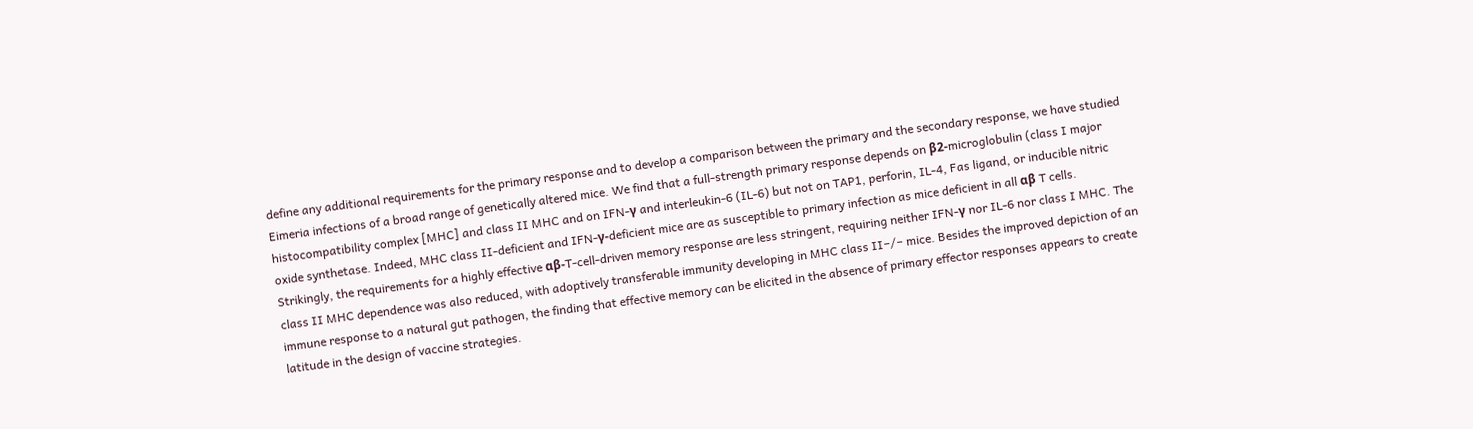define any additional requirements for the primary response and to develop a comparison between the primary and the secondary response, we have studied Eimeria infections of a broad range of genetically altered mice. We find that a full-strength primary response depends on β2-microglobulin (class I major histocompatibility complex [MHC] and class II MHC and on IFN-γ and interleukin-6 (IL-6) but not on TAP1, perforin, IL-4, Fas ligand, or inducible nitric oxide synthetase. Indeed, MHC class II-deficient and IFN-γ-deficient mice are as susceptible to primary infection as mice deficient in all αβ T cells. Strikingly, the requirements for a highly effective αβ-T-cell-driven memory response are less stringent, requiring neither IFN-γ nor IL-6 nor class I MHC. The class II MHC dependence was also reduced, with adoptively transferable immunity developing in MHC class II−/− mice. Besides the improved depiction of an immune response to a natural gut pathogen, the finding that effective memory can be elicited in the absence of primary effector responses appears to create latitude in the design of vaccine strategies.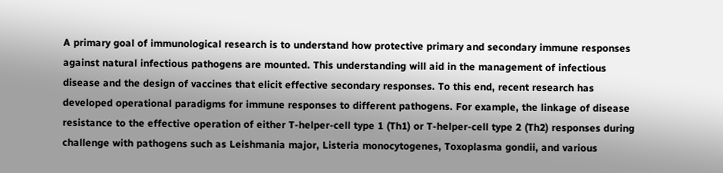A primary goal of immunological research is to understand how protective primary and secondary immune responses against natural infectious pathogens are mounted. This understanding will aid in the management of infectious disease and the design of vaccines that elicit effective secondary responses. To this end, recent research has developed operational paradigms for immune responses to different pathogens. For example, the linkage of disease resistance to the effective operation of either T-helper-cell type 1 (Th1) or T-helper-cell type 2 (Th2) responses during challenge with pathogens such as Leishmania major, Listeria monocytogenes, Toxoplasma gondii, and various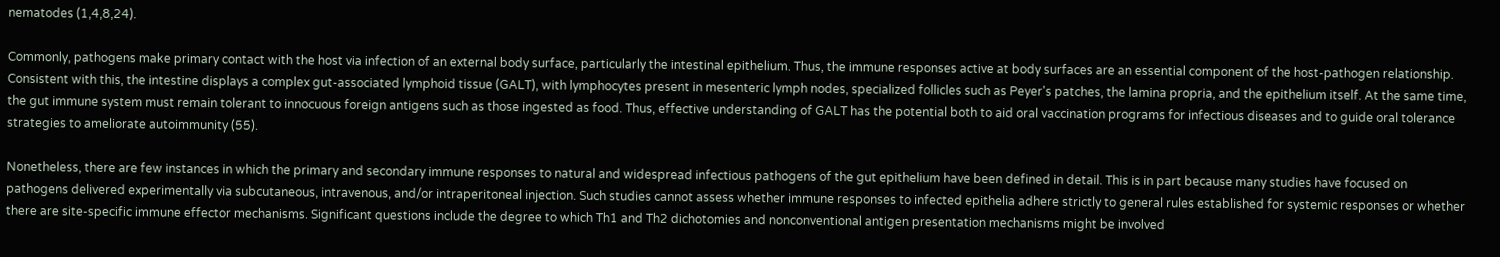nematodes (1,4,8,24).

Commonly, pathogens make primary contact with the host via infection of an external body surface, particularly the intestinal epithelium. Thus, the immune responses active at body surfaces are an essential component of the host-pathogen relationship. Consistent with this, the intestine displays a complex gut-associated lymphoid tissue (GALT), with lymphocytes present in mesenteric lymph nodes, specialized follicles such as Peyer's patches, the lamina propria, and the epithelium itself. At the same time, the gut immune system must remain tolerant to innocuous foreign antigens such as those ingested as food. Thus, effective understanding of GALT has the potential both to aid oral vaccination programs for infectious diseases and to guide oral tolerance strategies to ameliorate autoimmunity (55).

Nonetheless, there are few instances in which the primary and secondary immune responses to natural and widespread infectious pathogens of the gut epithelium have been defined in detail. This is in part because many studies have focused on pathogens delivered experimentally via subcutaneous, intravenous, and/or intraperitoneal injection. Such studies cannot assess whether immune responses to infected epithelia adhere strictly to general rules established for systemic responses or whether there are site-specific immune effector mechanisms. Significant questions include the degree to which Th1 and Th2 dichotomies and nonconventional antigen presentation mechanisms might be involved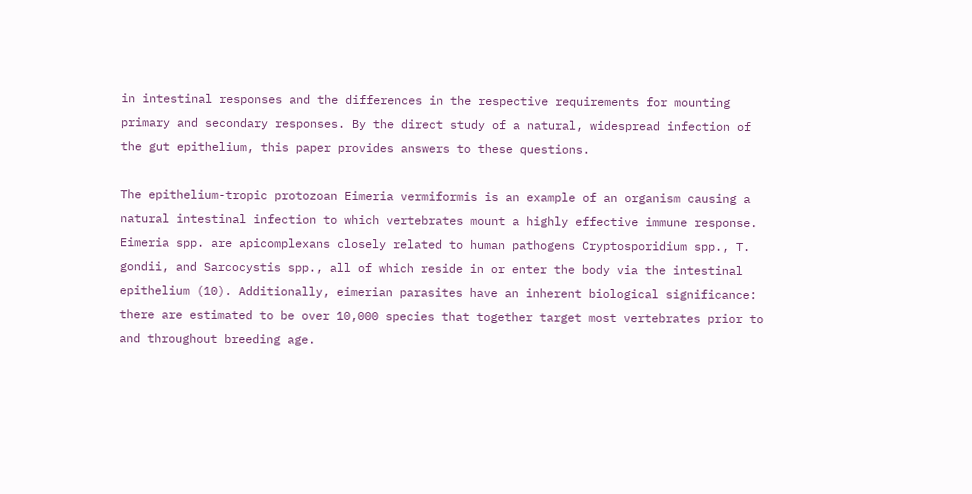in intestinal responses and the differences in the respective requirements for mounting primary and secondary responses. By the direct study of a natural, widespread infection of the gut epithelium, this paper provides answers to these questions.

The epithelium-tropic protozoan Eimeria vermiformis is an example of an organism causing a natural intestinal infection to which vertebrates mount a highly effective immune response. Eimeria spp. are apicomplexans closely related to human pathogens Cryptosporidium spp., T. gondii, and Sarcocystis spp., all of which reside in or enter the body via the intestinal epithelium (10). Additionally, eimerian parasites have an inherent biological significance: there are estimated to be over 10,000 species that together target most vertebrates prior to and throughout breeding age.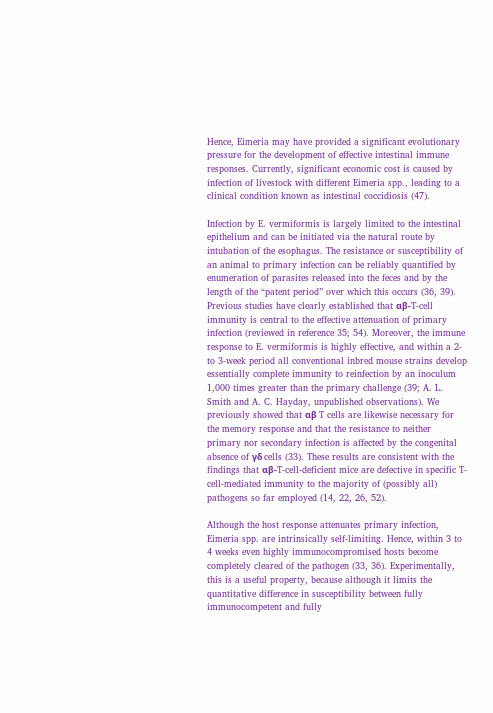Hence, Eimeria may have provided a significant evolutionary pressure for the development of effective intestinal immune responses. Currently, significant economic cost is caused by infection of livestock with different Eimeria spp., leading to a clinical condition known as intestinal coccidiosis (47).

Infection by E. vermiformis is largely limited to the intestinal epithelium and can be initiated via the natural route by intubation of the esophagus. The resistance or susceptibility of an animal to primary infection can be reliably quantified by enumeration of parasites released into the feces and by the length of the “patent period” over which this occurs (36, 39). Previous studies have clearly established that αβ-T-cell immunity is central to the effective attenuation of primary infection (reviewed in reference 35; 54). Moreover, the immune response to E. vermiformis is highly effective, and within a 2- to 3-week period all conventional inbred mouse strains develop essentially complete immunity to reinfection by an inoculum 1,000 times greater than the primary challenge (39; A. L. Smith and A. C. Hayday, unpublished observations). We previously showed that αβ T cells are likewise necessary for the memory response and that the resistance to neither primary nor secondary infection is affected by the congenital absence of γδ cells (33). These results are consistent with the findings that αβ-T-cell-deficient mice are defective in specific T-cell-mediated immunity to the majority of (possibly all) pathogens so far employed (14, 22, 26, 52).

Although the host response attenuates primary infection, Eimeria spp. are intrinsically self-limiting. Hence, within 3 to 4 weeks even highly immunocompromised hosts become completely cleared of the pathogen (33, 36). Experimentally, this is a useful property, because although it limits the quantitative difference in susceptibility between fully immunocompetent and fully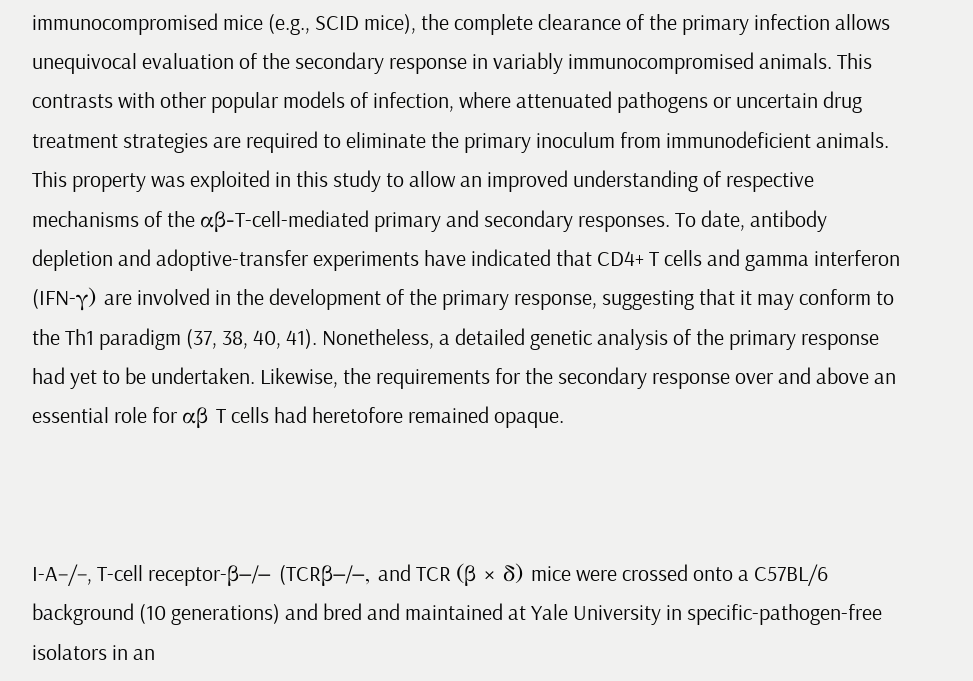immunocompromised mice (e.g., SCID mice), the complete clearance of the primary infection allows unequivocal evaluation of the secondary response in variably immunocompromised animals. This contrasts with other popular models of infection, where attenuated pathogens or uncertain drug treatment strategies are required to eliminate the primary inoculum from immunodeficient animals. This property was exploited in this study to allow an improved understanding of respective mechanisms of the αβ-T-cell-mediated primary and secondary responses. To date, antibody depletion and adoptive-transfer experiments have indicated that CD4+ T cells and gamma interferon (IFN-γ) are involved in the development of the primary response, suggesting that it may conform to the Th1 paradigm (37, 38, 40, 41). Nonetheless, a detailed genetic analysis of the primary response had yet to be undertaken. Likewise, the requirements for the secondary response over and above an essential role for αβ T cells had heretofore remained opaque.



I-A−/−, T-cell receptor-β−/− (TCRβ−/−, and TCR (β × δ) mice were crossed onto a C57BL/6 background (10 generations) and bred and maintained at Yale University in specific-pathogen-free isolators in an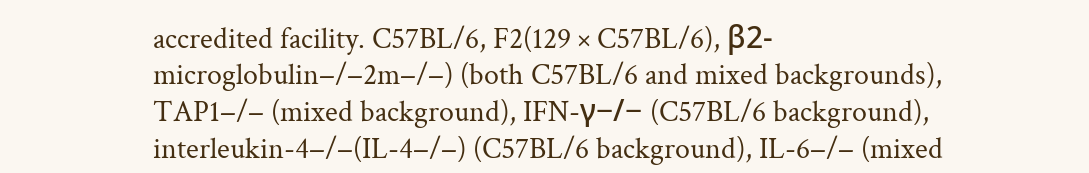accredited facility. C57BL/6, F2(129 × C57BL/6), β2-microglobulin−/−2m−/−) (both C57BL/6 and mixed backgrounds), TAP1−/− (mixed background), IFN-γ−/− (C57BL/6 background), interleukin-4−/−(IL-4−/−) (C57BL/6 background), IL-6−/− (mixed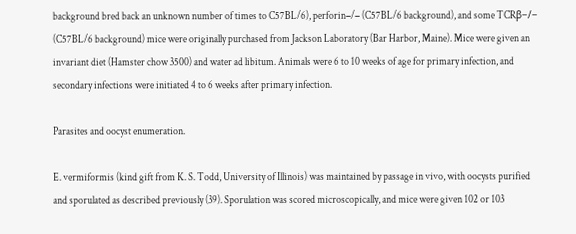background bred back an unknown number of times to C57BL/6), perforin−/− (C57BL/6 background), and some TCRβ−/− (C57BL/6 background) mice were originally purchased from Jackson Laboratory (Bar Harbor, Maine). Mice were given an invariant diet (Hamster chow 3500) and water ad libitum. Animals were 6 to 10 weeks of age for primary infection, and secondary infections were initiated 4 to 6 weeks after primary infection.

Parasites and oocyst enumeration.

E. vermiformis (kind gift from K. S. Todd, University of Illinois) was maintained by passage in vivo, with oocysts purified and sporulated as described previously (39). Sporulation was scored microscopically, and mice were given 102 or 103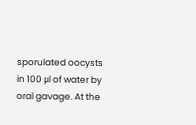sporulated oocysts in 100 μl of water by oral gavage. At the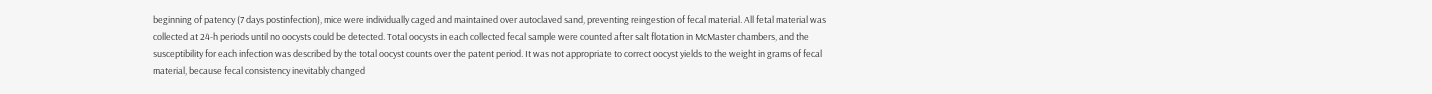beginning of patency (7 days postinfection), mice were individually caged and maintained over autoclaved sand, preventing reingestion of fecal material. All fetal material was collected at 24-h periods until no oocysts could be detected. Total oocysts in each collected fecal sample were counted after salt flotation in McMaster chambers, and the susceptibility for each infection was described by the total oocyst counts over the patent period. It was not appropriate to correct oocyst yields to the weight in grams of fecal material, because fecal consistency inevitably changed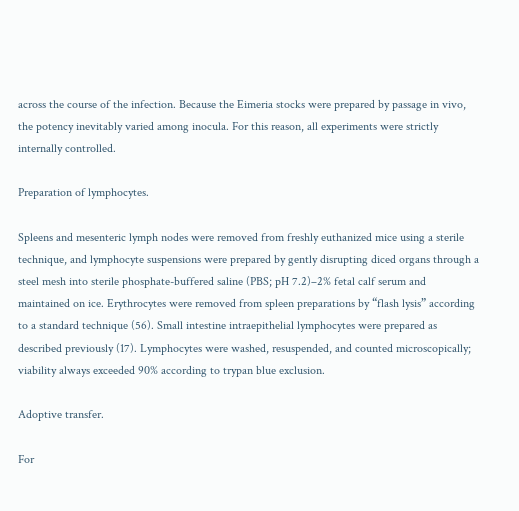across the course of the infection. Because the Eimeria stocks were prepared by passage in vivo, the potency inevitably varied among inocula. For this reason, all experiments were strictly internally controlled.

Preparation of lymphocytes.

Spleens and mesenteric lymph nodes were removed from freshly euthanized mice using a sterile technique, and lymphocyte suspensions were prepared by gently disrupting diced organs through a steel mesh into sterile phosphate-buffered saline (PBS; pH 7.2)–2% fetal calf serum and maintained on ice. Erythrocytes were removed from spleen preparations by “flash lysis” according to a standard technique (56). Small intestine intraepithelial lymphocytes were prepared as described previously (17). Lymphocytes were washed, resuspended, and counted microscopically; viability always exceeded 90% according to trypan blue exclusion.

Adoptive transfer.

For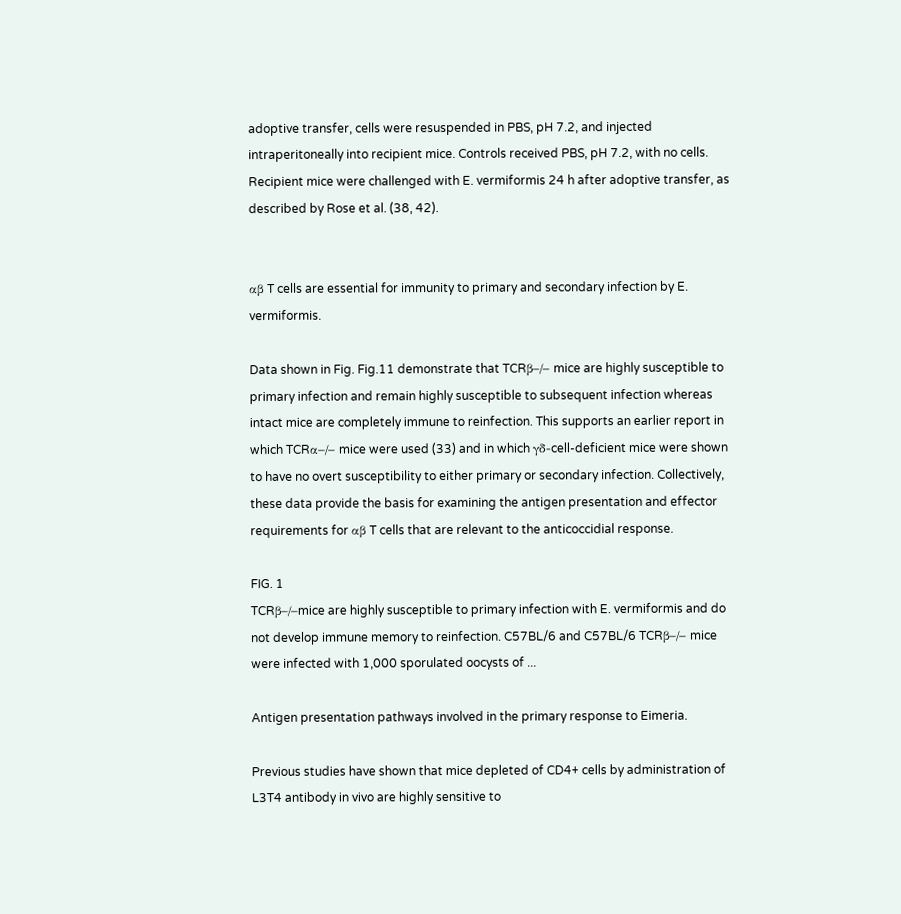adoptive transfer, cells were resuspended in PBS, pH 7.2, and injected intraperitoneally into recipient mice. Controls received PBS, pH 7.2, with no cells. Recipient mice were challenged with E. vermiformis 24 h after adoptive transfer, as described by Rose et al. (38, 42).


αβ T cells are essential for immunity to primary and secondary infection by E. vermiformis.

Data shown in Fig. Fig.11 demonstrate that TCRβ−/− mice are highly susceptible to primary infection and remain highly susceptible to subsequent infection whereas intact mice are completely immune to reinfection. This supports an earlier report in which TCRα−/− mice were used (33) and in which γδ-cell-deficient mice were shown to have no overt susceptibility to either primary or secondary infection. Collectively, these data provide the basis for examining the antigen presentation and effector requirements for αβ T cells that are relevant to the anticoccidial response.

FIG. 1
TCRβ−/−mice are highly susceptible to primary infection with E. vermiformis and do not develop immune memory to reinfection. C57BL/6 and C57BL/6 TCRβ−/− mice were infected with 1,000 sporulated oocysts of ...

Antigen presentation pathways involved in the primary response to Eimeria.

Previous studies have shown that mice depleted of CD4+ cells by administration of L3T4 antibody in vivo are highly sensitive to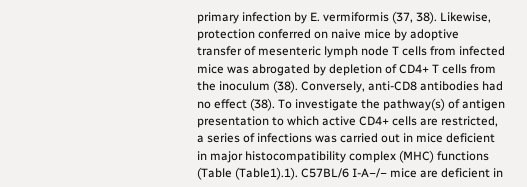primary infection by E. vermiformis (37, 38). Likewise, protection conferred on naive mice by adoptive transfer of mesenteric lymph node T cells from infected mice was abrogated by depletion of CD4+ T cells from the inoculum (38). Conversely, anti-CD8 antibodies had no effect (38). To investigate the pathway(s) of antigen presentation to which active CD4+ cells are restricted, a series of infections was carried out in mice deficient in major histocompatibility complex (MHC) functions (Table (Table1).1). C57BL/6 I-A−/− mice are deficient in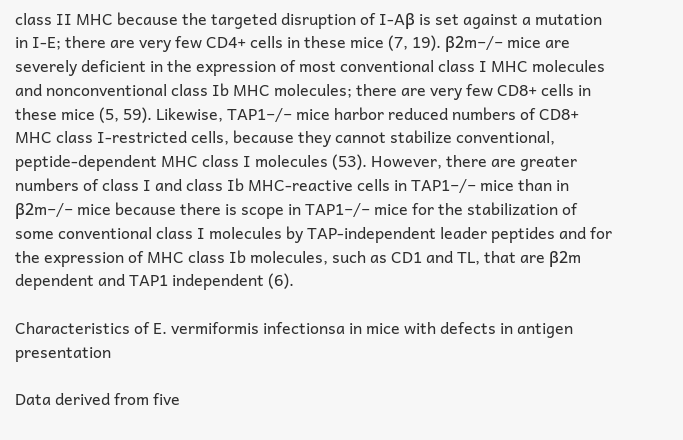class II MHC because the targeted disruption of I-Aβ is set against a mutation in I-E; there are very few CD4+ cells in these mice (7, 19). β2m−/− mice are severely deficient in the expression of most conventional class I MHC molecules and nonconventional class Ib MHC molecules; there are very few CD8+ cells in these mice (5, 59). Likewise, TAP1−/− mice harbor reduced numbers of CD8+ MHC class I-restricted cells, because they cannot stabilize conventional, peptide-dependent MHC class I molecules (53). However, there are greater numbers of class I and class Ib MHC-reactive cells in TAP1−/− mice than in β2m−/− mice because there is scope in TAP1−/− mice for the stabilization of some conventional class I molecules by TAP-independent leader peptides and for the expression of MHC class Ib molecules, such as CD1 and TL, that are β2m dependent and TAP1 independent (6).

Characteristics of E. vermiformis infectionsa in mice with defects in antigen presentation

Data derived from five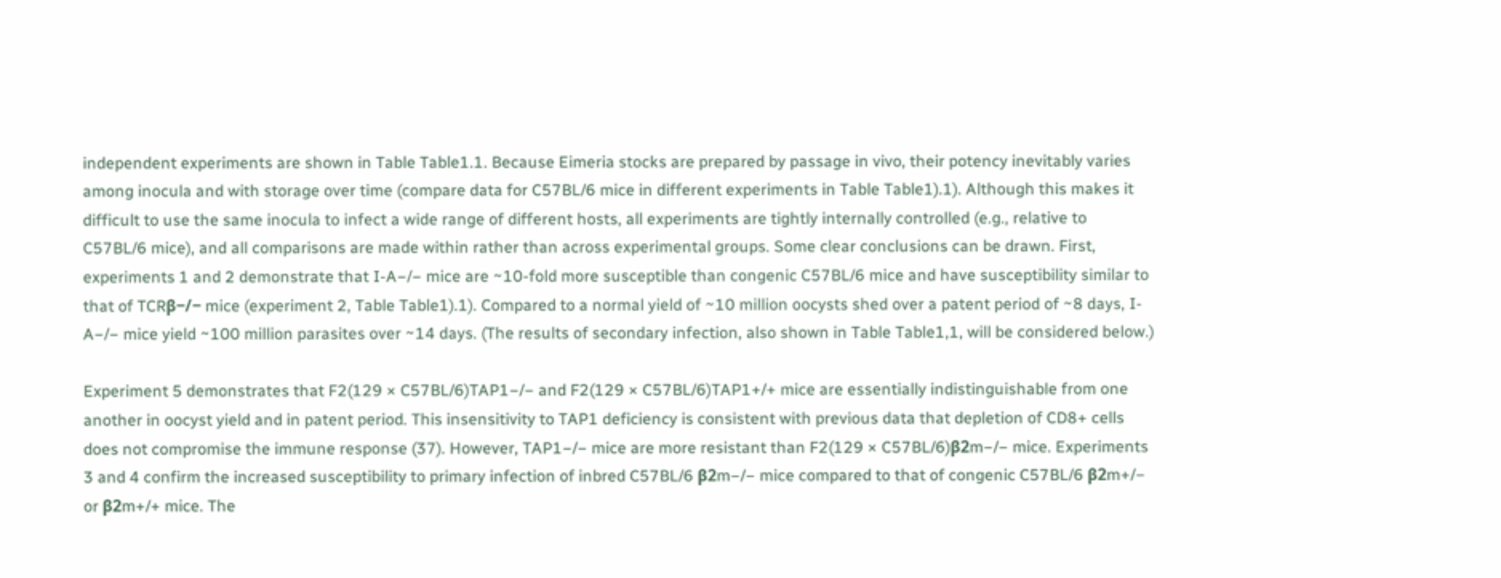independent experiments are shown in Table Table1.1. Because Eimeria stocks are prepared by passage in vivo, their potency inevitably varies among inocula and with storage over time (compare data for C57BL/6 mice in different experiments in Table Table1).1). Although this makes it difficult to use the same inocula to infect a wide range of different hosts, all experiments are tightly internally controlled (e.g., relative to C57BL/6 mice), and all comparisons are made within rather than across experimental groups. Some clear conclusions can be drawn. First, experiments 1 and 2 demonstrate that I-A−/− mice are ~10-fold more susceptible than congenic C57BL/6 mice and have susceptibility similar to that of TCRβ−/− mice (experiment 2, Table Table1).1). Compared to a normal yield of ~10 million oocysts shed over a patent period of ~8 days, I-A−/− mice yield ~100 million parasites over ~14 days. (The results of secondary infection, also shown in Table Table1,1, will be considered below.)

Experiment 5 demonstrates that F2(129 × C57BL/6)TAP1−/− and F2(129 × C57BL/6)TAP1+/+ mice are essentially indistinguishable from one another in oocyst yield and in patent period. This insensitivity to TAP1 deficiency is consistent with previous data that depletion of CD8+ cells does not compromise the immune response (37). However, TAP1−/− mice are more resistant than F2(129 × C57BL/6)β2m−/− mice. Experiments 3 and 4 confirm the increased susceptibility to primary infection of inbred C57BL/6 β2m−/− mice compared to that of congenic C57BL/6 β2m+/− or β2m+/+ mice. The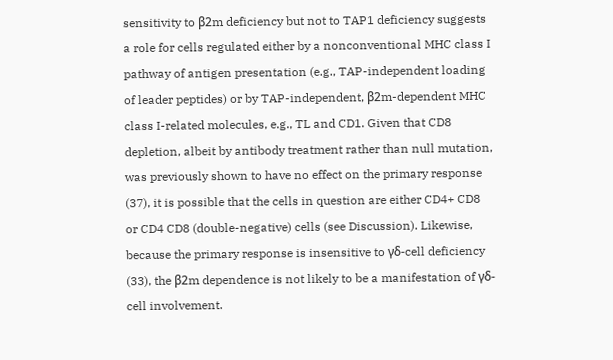sensitivity to β2m deficiency but not to TAP1 deficiency suggests a role for cells regulated either by a nonconventional MHC class I pathway of antigen presentation (e.g., TAP-independent loading of leader peptides) or by TAP-independent, β2m-dependent MHC class I-related molecules, e.g., TL and CD1. Given that CD8 depletion, albeit by antibody treatment rather than null mutation, was previously shown to have no effect on the primary response (37), it is possible that the cells in question are either CD4+ CD8 or CD4 CD8 (double-negative) cells (see Discussion). Likewise, because the primary response is insensitive to γδ-cell deficiency (33), the β2m dependence is not likely to be a manifestation of γδ-cell involvement.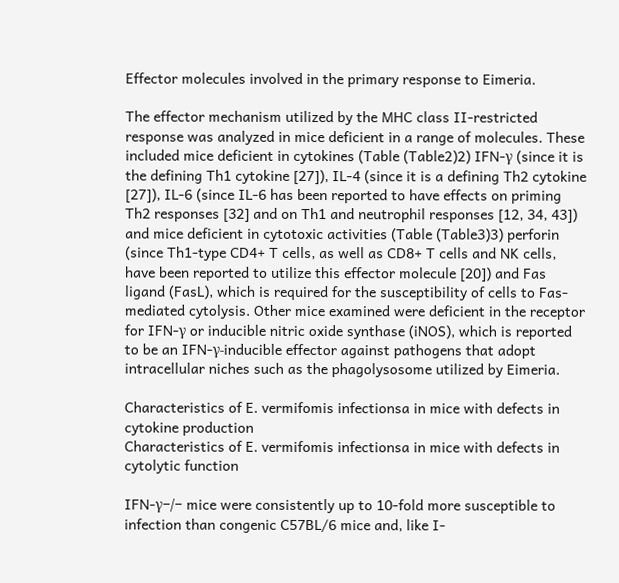Effector molecules involved in the primary response to Eimeria.

The effector mechanism utilized by the MHC class II-restricted response was analyzed in mice deficient in a range of molecules. These included mice deficient in cytokines (Table (Table2)2) IFN-γ (since it is the defining Th1 cytokine [27]), IL-4 (since it is a defining Th2 cytokine [27]), IL-6 (since IL-6 has been reported to have effects on priming Th2 responses [32] and on Th1 and neutrophil responses [12, 34, 43]) and mice deficient in cytotoxic activities (Table (Table3)3) perforin (since Th1-type CD4+ T cells, as well as CD8+ T cells and NK cells, have been reported to utilize this effector molecule [20]) and Fas ligand (FasL), which is required for the susceptibility of cells to Fas-mediated cytolysis. Other mice examined were deficient in the receptor for IFN-γ or inducible nitric oxide synthase (iNOS), which is reported to be an IFN-γ-inducible effector against pathogens that adopt intracellular niches such as the phagolysosome utilized by Eimeria.

Characteristics of E. vermifomis infectionsa in mice with defects in cytokine production
Characteristics of E. vermifomis infectionsa in mice with defects in cytolytic function

IFN-γ−/− mice were consistently up to 10-fold more susceptible to infection than congenic C57BL/6 mice and, like I-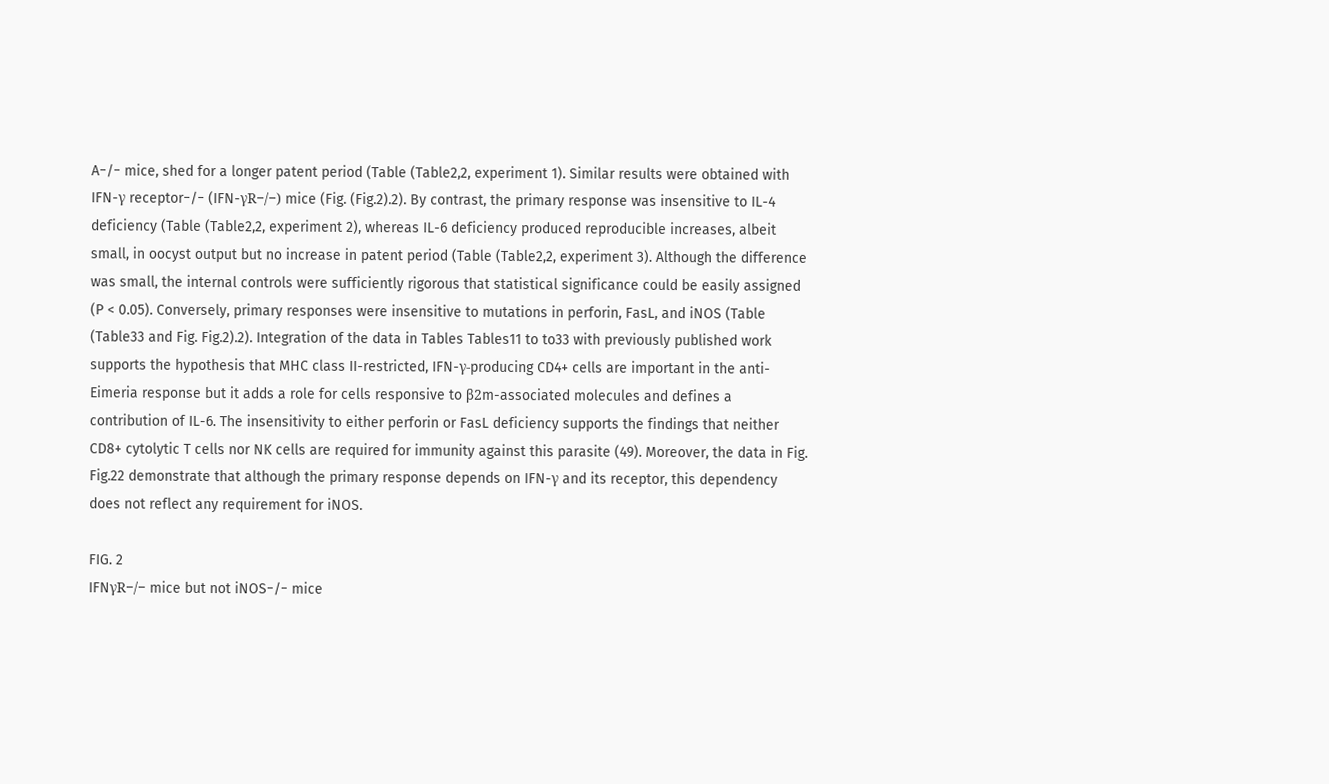A−/− mice, shed for a longer patent period (Table (Table2,2, experiment 1). Similar results were obtained with IFN-γ receptor−/− (IFN-γR−/−) mice (Fig. (Fig.2).2). By contrast, the primary response was insensitive to IL-4 deficiency (Table (Table2,2, experiment 2), whereas IL-6 deficiency produced reproducible increases, albeit small, in oocyst output but no increase in patent period (Table (Table2,2, experiment 3). Although the difference was small, the internal controls were sufficiently rigorous that statistical significance could be easily assigned (P < 0.05). Conversely, primary responses were insensitive to mutations in perforin, FasL, and iNOS (Table (Table33 and Fig. Fig.2).2). Integration of the data in Tables Tables11 to to33 with previously published work supports the hypothesis that MHC class II-restricted, IFN-γ-producing CD4+ cells are important in the anti-Eimeria response but it adds a role for cells responsive to β2m-associated molecules and defines a contribution of IL-6. The insensitivity to either perforin or FasL deficiency supports the findings that neither CD8+ cytolytic T cells nor NK cells are required for immunity against this parasite (49). Moreover, the data in Fig. Fig.22 demonstrate that although the primary response depends on IFN-γ and its receptor, this dependency does not reflect any requirement for iNOS.

FIG. 2
IFNγR−/− mice but not iNOS−/− mice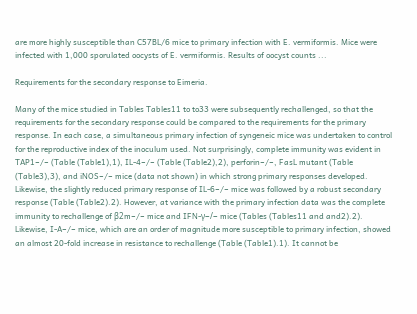are more highly susceptible than C57BL/6 mice to primary infection with E. vermiformis. Mice were infected with 1,000 sporulated oocysts of E. vermiformis. Results of oocyst counts ...

Requirements for the secondary response to Eimeria.

Many of the mice studied in Tables Tables11 to to33 were subsequently rechallenged, so that the requirements for the secondary response could be compared to the requirements for the primary response. In each case, a simultaneous primary infection of syngeneic mice was undertaken to control for the reproductive index of the inoculum used. Not surprisingly, complete immunity was evident in TAP1−/− (Table (Table1),1), IL-4−/− (Table (Table2),2), perforin−/−, FasL mutant (Table (Table3),3), and iNOS−/− mice (data not shown) in which strong primary responses developed. Likewise, the slightly reduced primary response of IL-6−/− mice was followed by a robust secondary response (Table (Table2).2). However, at variance with the primary infection data was the complete immunity to rechallenge of β2m−/− mice and IFN-γ−/− mice (Tables (Tables11 and and2).2). Likewise, I-A−/− mice, which are an order of magnitude more susceptible to primary infection, showed an almost 20-fold increase in resistance to rechallenge (Table (Table1).1). It cannot be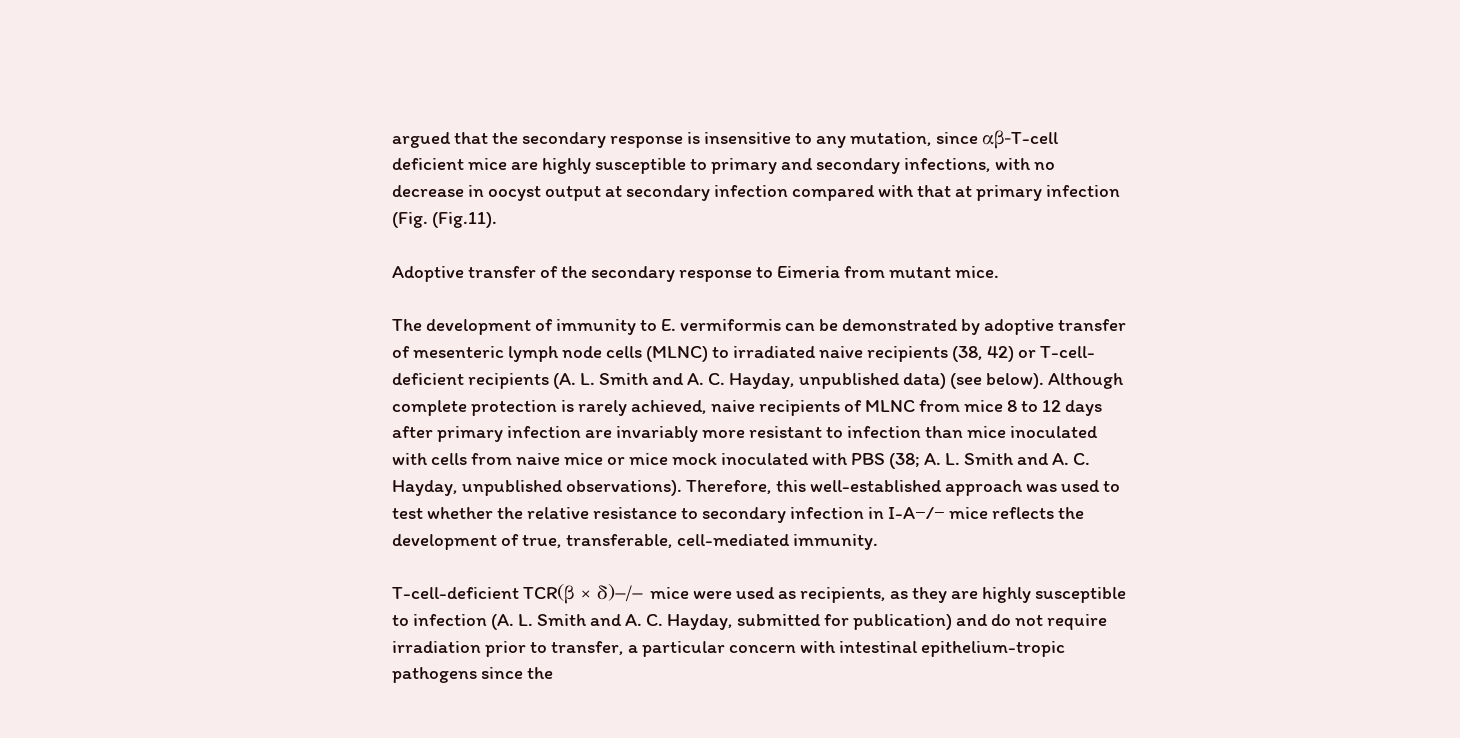argued that the secondary response is insensitive to any mutation, since αβ-T-cell deficient mice are highly susceptible to primary and secondary infections, with no decrease in oocyst output at secondary infection compared with that at primary infection (Fig. (Fig.11).

Adoptive transfer of the secondary response to Eimeria from mutant mice.

The development of immunity to E. vermiformis can be demonstrated by adoptive transfer of mesenteric lymph node cells (MLNC) to irradiated naive recipients (38, 42) or T-cell-deficient recipients (A. L. Smith and A. C. Hayday, unpublished data) (see below). Although complete protection is rarely achieved, naive recipients of MLNC from mice 8 to 12 days after primary infection are invariably more resistant to infection than mice inoculated with cells from naive mice or mice mock inoculated with PBS (38; A. L. Smith and A. C. Hayday, unpublished observations). Therefore, this well-established approach was used to test whether the relative resistance to secondary infection in I-A−/− mice reflects the development of true, transferable, cell-mediated immunity.

T-cell-deficient TCR(β × δ)−/− mice were used as recipients, as they are highly susceptible to infection (A. L. Smith and A. C. Hayday, submitted for publication) and do not require irradiation prior to transfer, a particular concern with intestinal epithelium-tropic pathogens since the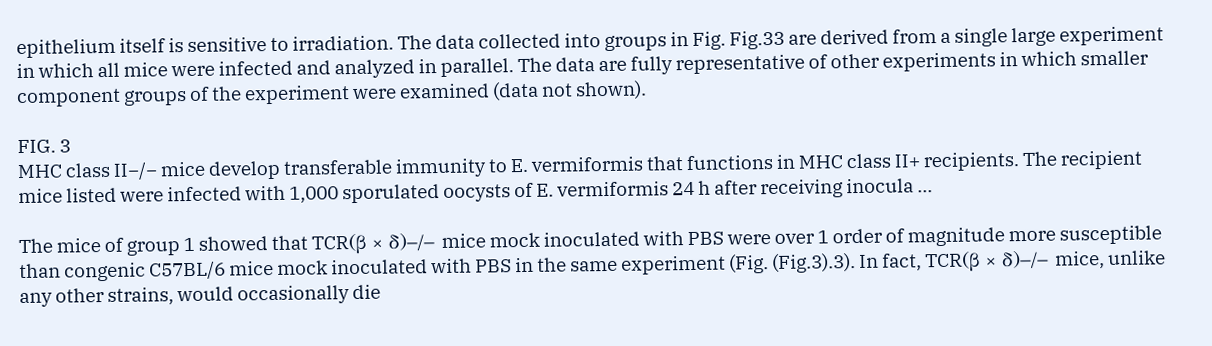epithelium itself is sensitive to irradiation. The data collected into groups in Fig. Fig.33 are derived from a single large experiment in which all mice were infected and analyzed in parallel. The data are fully representative of other experiments in which smaller component groups of the experiment were examined (data not shown).

FIG. 3
MHC class II−/− mice develop transferable immunity to E. vermiformis that functions in MHC class II+ recipients. The recipient mice listed were infected with 1,000 sporulated oocysts of E. vermiformis 24 h after receiving inocula ...

The mice of group 1 showed that TCR(β × δ)−/− mice mock inoculated with PBS were over 1 order of magnitude more susceptible than congenic C57BL/6 mice mock inoculated with PBS in the same experiment (Fig. (Fig.3).3). In fact, TCR(β × δ)−/− mice, unlike any other strains, would occasionally die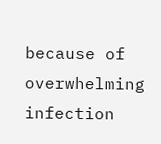because of overwhelming infection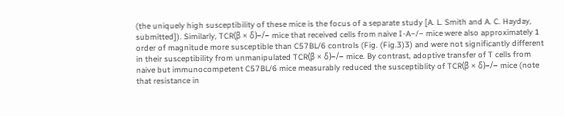(the uniquely high susceptibility of these mice is the focus of a separate study [A. L. Smith and A. C. Hayday, submitted]). Similarly, TCR(β × δ)−/− mice that received cells from naive I-A−/− mice were also approximately 1 order of magnitude more susceptible than C57BL/6 controls (Fig. (Fig.3)3) and were not significantly different in their susceptibility from unmanipulated TCR(β × δ)−/− mice. By contrast, adoptive transfer of T cells from naive but immunocompetent C57BL/6 mice measurably reduced the susceptiblity of TCR(β × δ)−/− mice (note that resistance in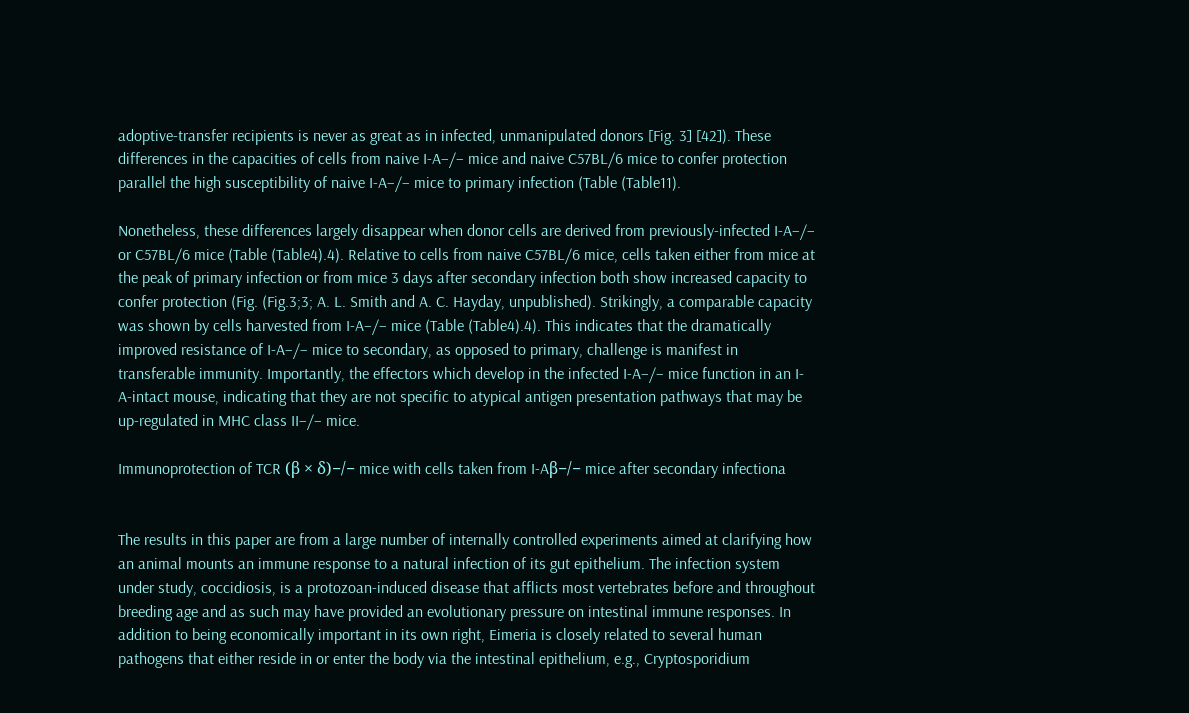adoptive-transfer recipients is never as great as in infected, unmanipulated donors [Fig. 3] [42]). These differences in the capacities of cells from naive I-A−/− mice and naive C57BL/6 mice to confer protection parallel the high susceptibility of naive I-A−/− mice to primary infection (Table (Table11).

Nonetheless, these differences largely disappear when donor cells are derived from previously-infected I-A−/− or C57BL/6 mice (Table (Table4).4). Relative to cells from naive C57BL/6 mice, cells taken either from mice at the peak of primary infection or from mice 3 days after secondary infection both show increased capacity to confer protection (Fig. (Fig.3;3; A. L. Smith and A. C. Hayday, unpublished). Strikingly, a comparable capacity was shown by cells harvested from I-A−/− mice (Table (Table4).4). This indicates that the dramatically improved resistance of I-A−/− mice to secondary, as opposed to primary, challenge is manifest in transferable immunity. Importantly, the effectors which develop in the infected I-A−/− mice function in an I-A-intact mouse, indicating that they are not specific to atypical antigen presentation pathways that may be up-regulated in MHC class II−/− mice.

Immunoprotection of TCR (β × δ)−/− mice with cells taken from I-Aβ−/− mice after secondary infectiona


The results in this paper are from a large number of internally controlled experiments aimed at clarifying how an animal mounts an immune response to a natural infection of its gut epithelium. The infection system under study, coccidiosis, is a protozoan-induced disease that afflicts most vertebrates before and throughout breeding age and as such may have provided an evolutionary pressure on intestinal immune responses. In addition to being economically important in its own right, Eimeria is closely related to several human pathogens that either reside in or enter the body via the intestinal epithelium, e.g., Cryptosporidium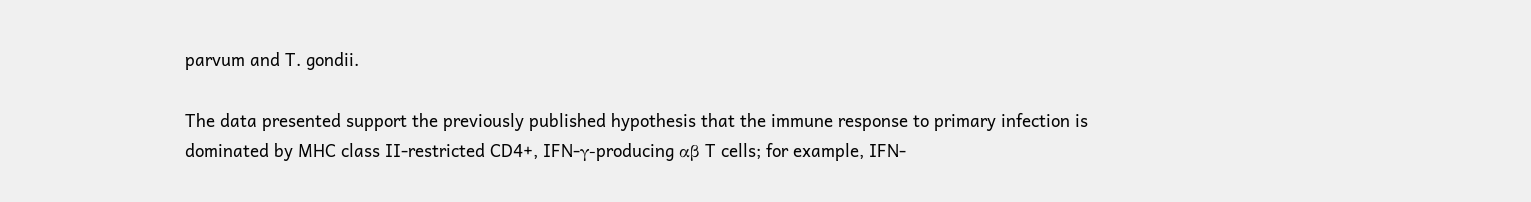parvum and T. gondii.

The data presented support the previously published hypothesis that the immune response to primary infection is dominated by MHC class II-restricted CD4+, IFN-γ-producing αβ T cells; for example, IFN-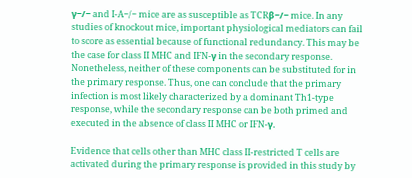γ−/− and I-A−/− mice are as susceptible as TCRβ−/− mice. In any studies of knockout mice, important physiological mediators can fail to score as essential because of functional redundancy. This may be the case for class II MHC and IFN-γ in the secondary response. Nonetheless, neither of these components can be substituted for in the primary response. Thus, one can conclude that the primary infection is most likely characterized by a dominant Th1-type response, while the secondary response can be both primed and executed in the absence of class II MHC or IFN-γ.

Evidence that cells other than MHC class II-restricted T cells are activated during the primary response is provided in this study by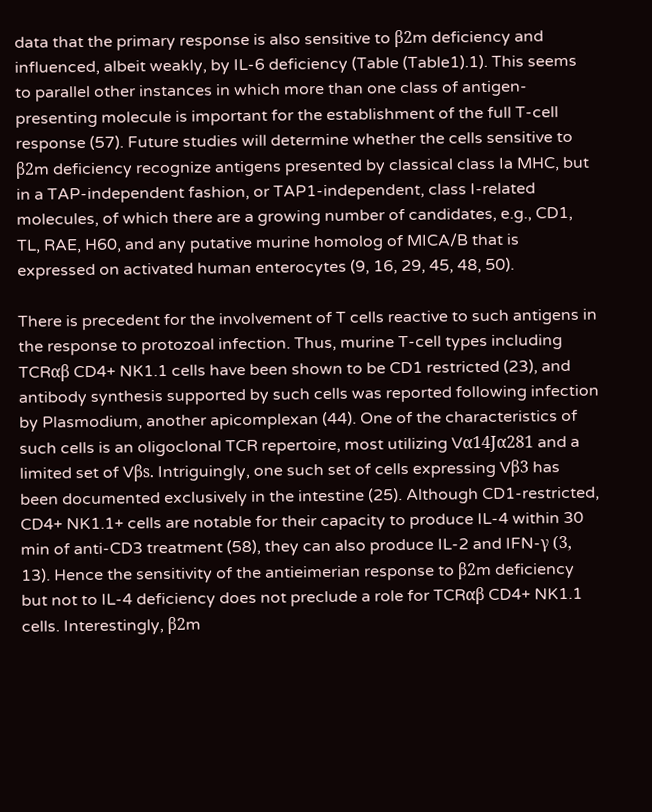data that the primary response is also sensitive to β2m deficiency and influenced, albeit weakly, by IL-6 deficiency (Table (Table1).1). This seems to parallel other instances in which more than one class of antigen-presenting molecule is important for the establishment of the full T-cell response (57). Future studies will determine whether the cells sensitive to β2m deficiency recognize antigens presented by classical class Ia MHC, but in a TAP-independent fashion, or TAP1-independent, class I-related molecules, of which there are a growing number of candidates, e.g., CD1, TL, RAE, H60, and any putative murine homolog of MICA/B that is expressed on activated human enterocytes (9, 16, 29, 45, 48, 50).

There is precedent for the involvement of T cells reactive to such antigens in the response to protozoal infection. Thus, murine T-cell types including TCRαβ CD4+ NK1.1 cells have been shown to be CD1 restricted (23), and antibody synthesis supported by such cells was reported following infection by Plasmodium, another apicomplexan (44). One of the characteristics of such cells is an oligoclonal TCR repertoire, most utilizing Vα14Jα281 and a limited set of Vβs. Intriguingly, one such set of cells expressing Vβ3 has been documented exclusively in the intestine (25). Although CD1-restricted, CD4+ NK1.1+ cells are notable for their capacity to produce IL-4 within 30 min of anti-CD3 treatment (58), they can also produce IL-2 and IFN-γ (3, 13). Hence the sensitivity of the antieimerian response to β2m deficiency but not to IL-4 deficiency does not preclude a role for TCRαβ CD4+ NK1.1 cells. Interestingly, β2m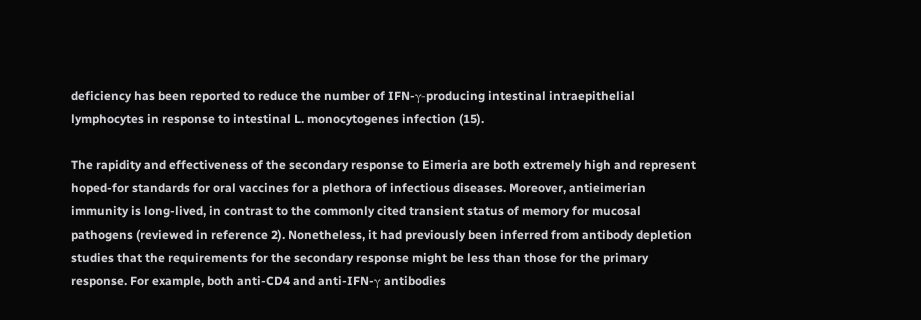deficiency has been reported to reduce the number of IFN-γ-producing intestinal intraepithelial lymphocytes in response to intestinal L. monocytogenes infection (15).

The rapidity and effectiveness of the secondary response to Eimeria are both extremely high and represent hoped-for standards for oral vaccines for a plethora of infectious diseases. Moreover, antieimerian immunity is long-lived, in contrast to the commonly cited transient status of memory for mucosal pathogens (reviewed in reference 2). Nonetheless, it had previously been inferred from antibody depletion studies that the requirements for the secondary response might be less than those for the primary response. For example, both anti-CD4 and anti-IFN-γ antibodies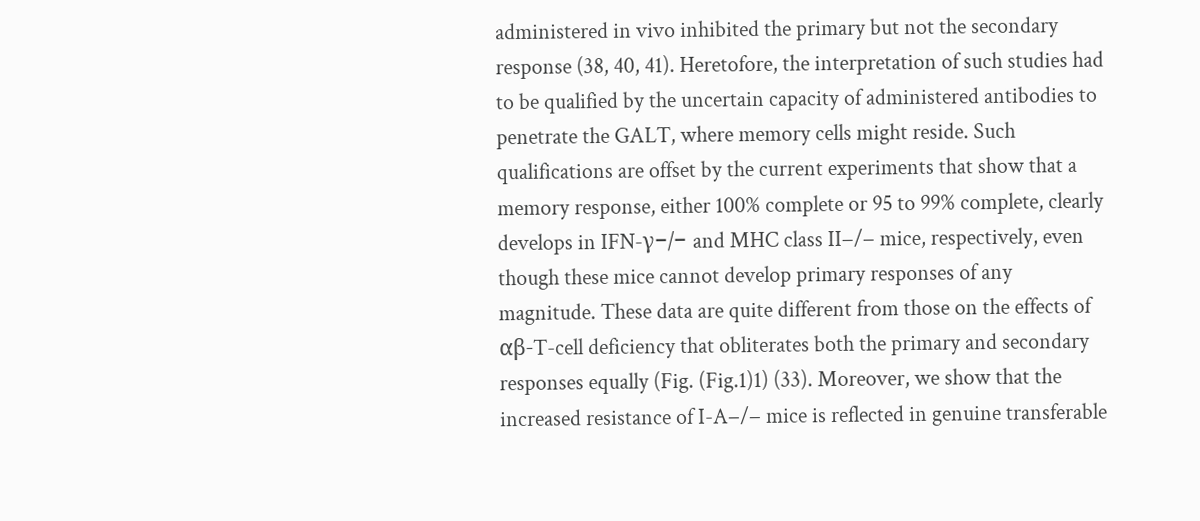administered in vivo inhibited the primary but not the secondary response (38, 40, 41). Heretofore, the interpretation of such studies had to be qualified by the uncertain capacity of administered antibodies to penetrate the GALT, where memory cells might reside. Such qualifications are offset by the current experiments that show that a memory response, either 100% complete or 95 to 99% complete, clearly develops in IFN-γ−/− and MHC class II−/− mice, respectively, even though these mice cannot develop primary responses of any magnitude. These data are quite different from those on the effects of αβ-T-cell deficiency that obliterates both the primary and secondary responses equally (Fig. (Fig.1)1) (33). Moreover, we show that the increased resistance of I-A−/− mice is reflected in genuine transferable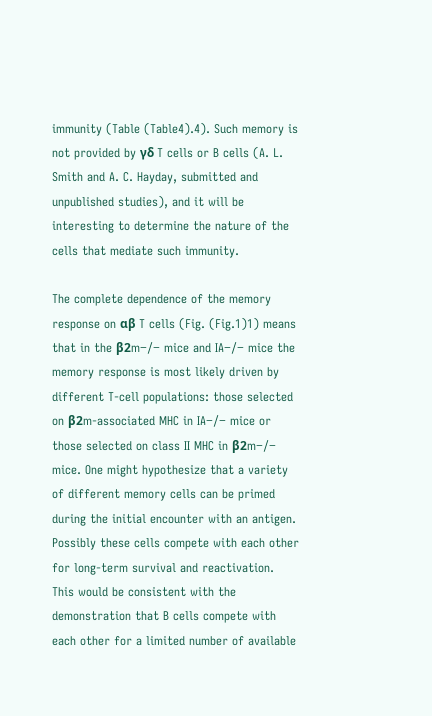immunity (Table (Table4).4). Such memory is not provided by γδ T cells or B cells (A. L. Smith and A. C. Hayday, submitted and unpublished studies), and it will be interesting to determine the nature of the cells that mediate such immunity.

The complete dependence of the memory response on αβ T cells (Fig. (Fig.1)1) means that in the β2m−/− mice and IA−/− mice the memory response is most likely driven by different T-cell populations: those selected on β2m-associated MHC in IA−/− mice or those selected on class II MHC in β2m−/− mice. One might hypothesize that a variety of different memory cells can be primed during the initial encounter with an antigen. Possibly these cells compete with each other for long-term survival and reactivation. This would be consistent with the demonstration that B cells compete with each other for a limited number of available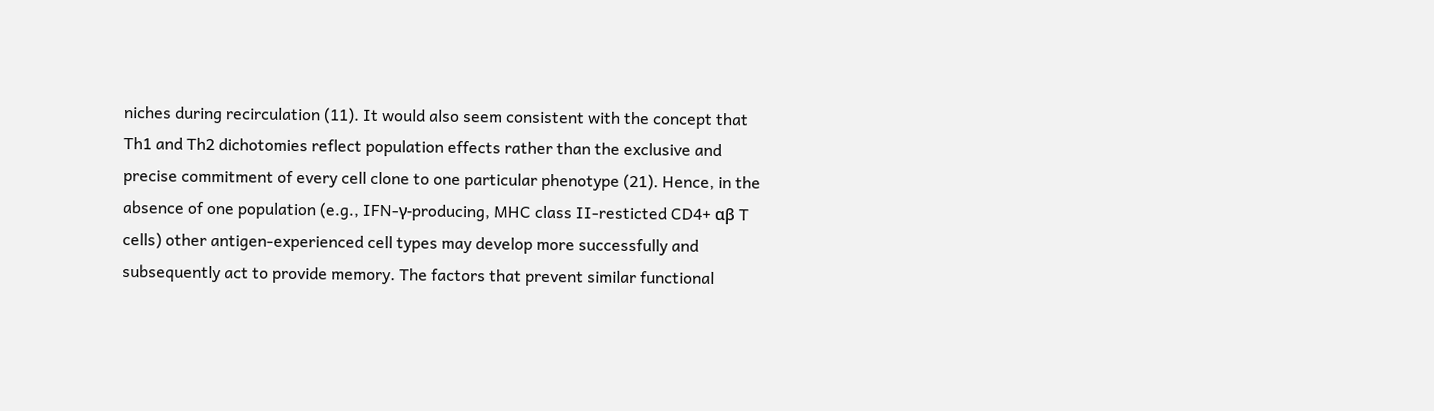niches during recirculation (11). It would also seem consistent with the concept that Th1 and Th2 dichotomies reflect population effects rather than the exclusive and precise commitment of every cell clone to one particular phenotype (21). Hence, in the absence of one population (e.g., IFN-γ-producing, MHC class II-resticted CD4+ αβ T cells) other antigen-experienced cell types may develop more successfully and subsequently act to provide memory. The factors that prevent similar functional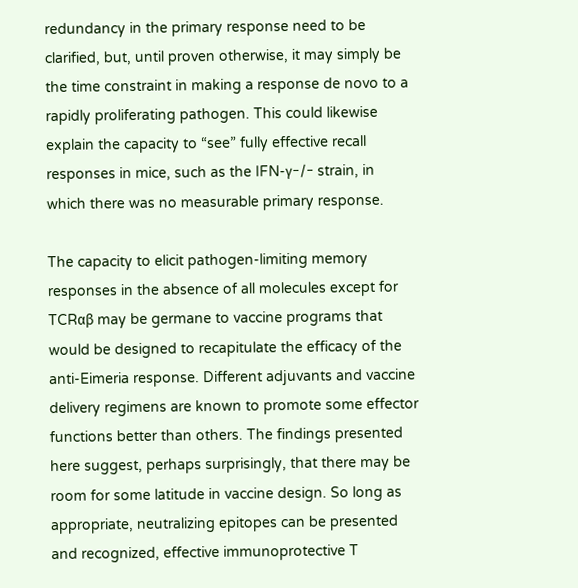redundancy in the primary response need to be clarified, but, until proven otherwise, it may simply be the time constraint in making a response de novo to a rapidly proliferating pathogen. This could likewise explain the capacity to “see” fully effective recall responses in mice, such as the IFN-γ−/− strain, in which there was no measurable primary response.

The capacity to elicit pathogen-limiting memory responses in the absence of all molecules except for TCRαβ may be germane to vaccine programs that would be designed to recapitulate the efficacy of the anti-Eimeria response. Different adjuvants and vaccine delivery regimens are known to promote some effector functions better than others. The findings presented here suggest, perhaps surprisingly, that there may be room for some latitude in vaccine design. So long as appropriate, neutralizing epitopes can be presented and recognized, effective immunoprotective T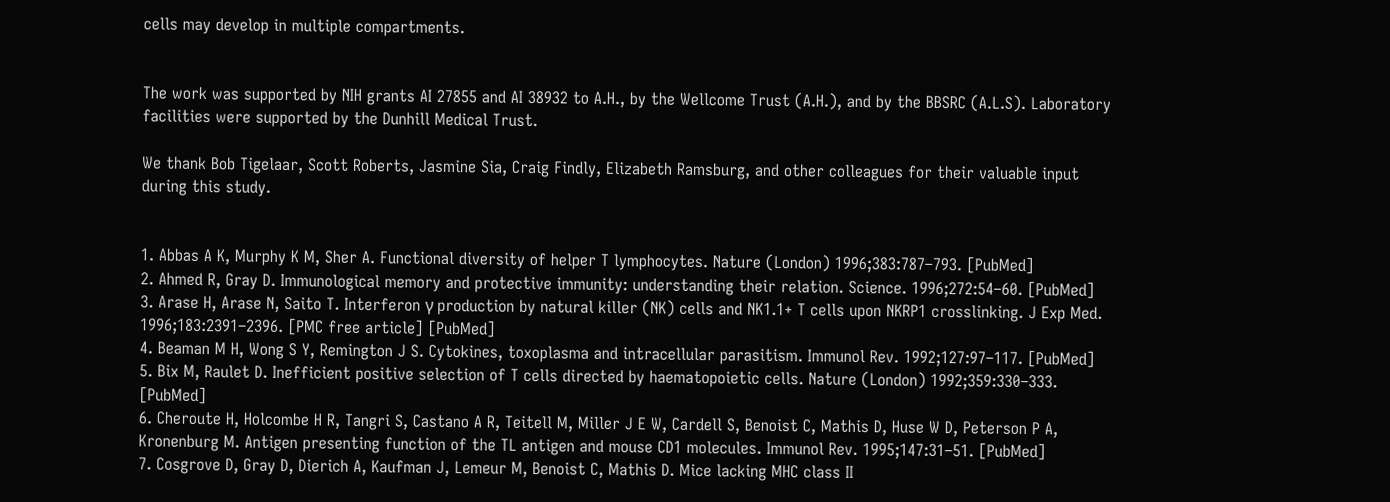cells may develop in multiple compartments.


The work was supported by NIH grants AI 27855 and AI 38932 to A.H., by the Wellcome Trust (A.H.), and by the BBSRC (A.L.S). Laboratory facilities were supported by the Dunhill Medical Trust.

We thank Bob Tigelaar, Scott Roberts, Jasmine Sia, Craig Findly, Elizabeth Ramsburg, and other colleagues for their valuable input during this study.


1. Abbas A K, Murphy K M, Sher A. Functional diversity of helper T lymphocytes. Nature (London) 1996;383:787–793. [PubMed]
2. Ahmed R, Gray D. Immunological memory and protective immunity: understanding their relation. Science. 1996;272:54–60. [PubMed]
3. Arase H, Arase N, Saito T. Interferon γ production by natural killer (NK) cells and NK1.1+ T cells upon NKRP1 crosslinking. J Exp Med. 1996;183:2391–2396. [PMC free article] [PubMed]
4. Beaman M H, Wong S Y, Remington J S. Cytokines, toxoplasma and intracellular parasitism. Immunol Rev. 1992;127:97–117. [PubMed]
5. Bix M, Raulet D. Inefficient positive selection of T cells directed by haematopoietic cells. Nature (London) 1992;359:330–333. [PubMed]
6. Cheroute H, Holcombe H R, Tangri S, Castano A R, Teitell M, Miller J E W, Cardell S, Benoist C, Mathis D, Huse W D, Peterson P A, Kronenburg M. Antigen presenting function of the TL antigen and mouse CD1 molecules. Immunol Rev. 1995;147:31–51. [PubMed]
7. Cosgrove D, Gray D, Dierich A, Kaufman J, Lemeur M, Benoist C, Mathis D. Mice lacking MHC class II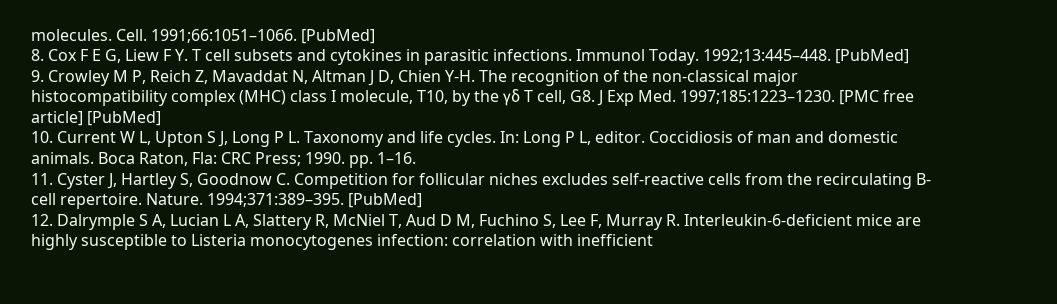molecules. Cell. 1991;66:1051–1066. [PubMed]
8. Cox F E G, Liew F Y. T cell subsets and cytokines in parasitic infections. Immunol Today. 1992;13:445–448. [PubMed]
9. Crowley M P, Reich Z, Mavaddat N, Altman J D, Chien Y-H. The recognition of the non-classical major histocompatibility complex (MHC) class I molecule, T10, by the γδ T cell, G8. J Exp Med. 1997;185:1223–1230. [PMC free article] [PubMed]
10. Current W L, Upton S J, Long P L. Taxonomy and life cycles. In: Long P L, editor. Coccidiosis of man and domestic animals. Boca Raton, Fla: CRC Press; 1990. pp. 1–16.
11. Cyster J, Hartley S, Goodnow C. Competition for follicular niches excludes self-reactive cells from the recirculating B-cell repertoire. Nature. 1994;371:389–395. [PubMed]
12. Dalrymple S A, Lucian L A, Slattery R, McNiel T, Aud D M, Fuchino S, Lee F, Murray R. Interleukin-6-deficient mice are highly susceptible to Listeria monocytogenes infection: correlation with inefficient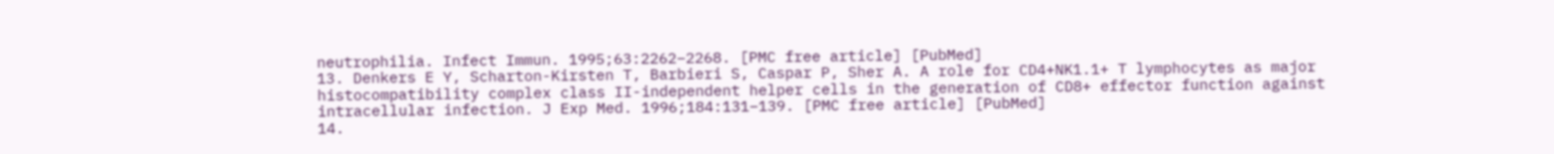neutrophilia. Infect Immun. 1995;63:2262–2268. [PMC free article] [PubMed]
13. Denkers E Y, Scharton-Kirsten T, Barbieri S, Caspar P, Sher A. A role for CD4+NK1.1+ T lymphocytes as major histocompatibility complex class II-independent helper cells in the generation of CD8+ effector function against intracellular infection. J Exp Med. 1996;184:131–139. [PMC free article] [PubMed]
14.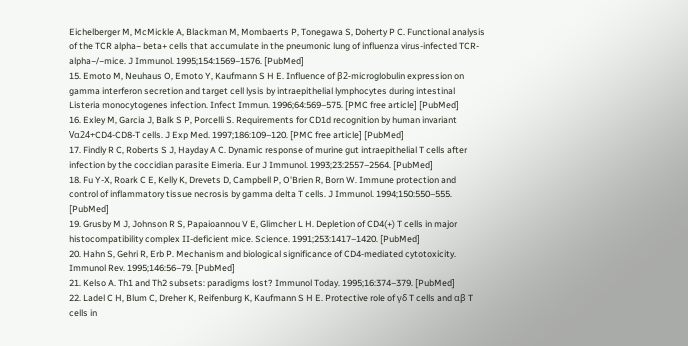Eichelberger M, McMickle A, Blackman M, Mombaerts P, Tonegawa S, Doherty P C. Functional analysis of the TCR alpha− beta+ cells that accumulate in the pneumonic lung of influenza virus-infected TCR-alpha−/−mice. J Immunol. 1995;154:1569–1576. [PubMed]
15. Emoto M, Neuhaus O, Emoto Y, Kaufmann S H E. Influence of β2-microglobulin expression on gamma interferon secretion and target cell lysis by intraepithelial lymphocytes during intestinal Listeria monocytogenes infection. Infect Immun. 1996;64:569–575. [PMC free article] [PubMed]
16. Exley M, Garcia J, Balk S P, Porcelli S. Requirements for CD1d recognition by human invariant Vα24+CD4-CD8-T cells. J Exp Med. 1997;186:109–120. [PMC free article] [PubMed]
17. Findly R C, Roberts S J, Hayday A C. Dynamic response of murine gut intraepithelial T cells after infection by the coccidian parasite Eimeria. Eur J Immunol. 1993;23:2557–2564. [PubMed]
18. Fu Y-X, Roark C E, Kelly K, Drevets D, Campbell P, O'Brien R, Born W. Immune protection and control of inflammatory tissue necrosis by gamma delta T cells. J Immunol. 1994;150:550–555. [PubMed]
19. Grusby M J, Johnson R S, Papaioannou V E, Glimcher L H. Depletion of CD4(+) T cells in major histocompatibility complex II-deficient mice. Science. 1991;253:1417–1420. [PubMed]
20. Hahn S, Gehri R, Erb P. Mechanism and biological significance of CD4-mediated cytotoxicity. Immunol Rev. 1995;146:56–79. [PubMed]
21. Kelso A. Th1 and Th2 subsets: paradigms lost? Immunol Today. 1995;16:374–379. [PubMed]
22. Ladel C H, Blum C, Dreher K, Reifenburg K, Kaufmann S H E. Protective role of γδ T cells and αβ T cells in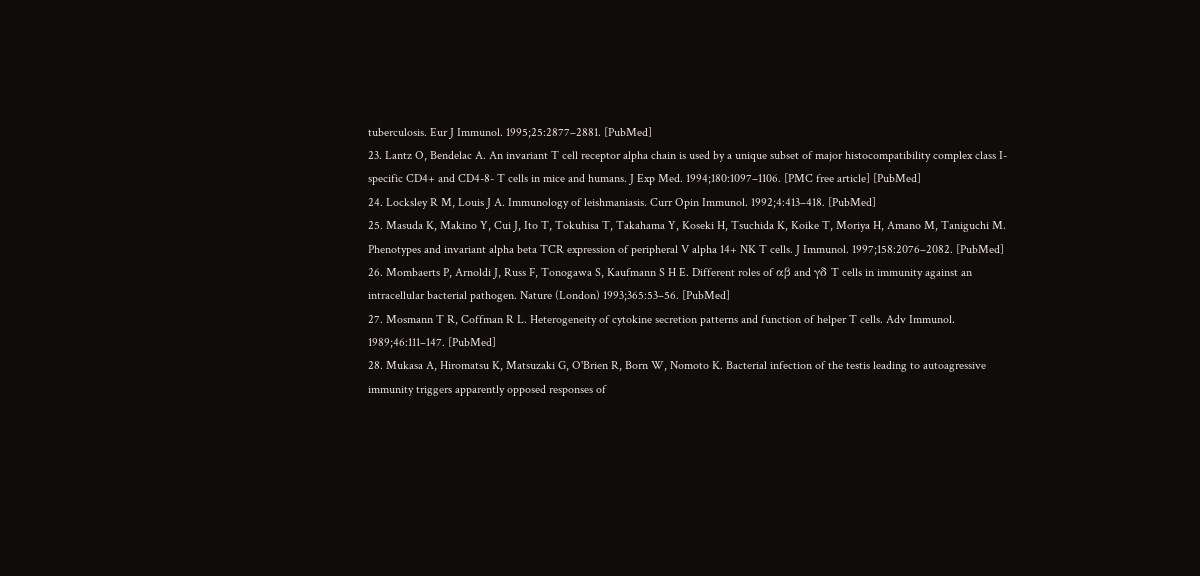tuberculosis. Eur J Immunol. 1995;25:2877–2881. [PubMed]
23. Lantz O, Bendelac A. An invariant T cell receptor alpha chain is used by a unique subset of major histocompatibility complex class I-specific CD4+ and CD4-8- T cells in mice and humans. J Exp Med. 1994;180:1097–1106. [PMC free article] [PubMed]
24. Locksley R M, Louis J A. Immunology of leishmaniasis. Curr Opin Immunol. 1992;4:413–418. [PubMed]
25. Masuda K, Makino Y, Cui J, Ito T, Tokuhisa T, Takahama Y, Koseki H, Tsuchida K, Koike T, Moriya H, Amano M, Taniguchi M. Phenotypes and invariant alpha beta TCR expression of peripheral V alpha 14+ NK T cells. J Immunol. 1997;158:2076–2082. [PubMed]
26. Mombaerts P, Arnoldi J, Russ F, Tonogawa S, Kaufmann S H E. Different roles of αβ and γδ T cells in immunity against an intracellular bacterial pathogen. Nature (London) 1993;365:53–56. [PubMed]
27. Mosmann T R, Coffman R L. Heterogeneity of cytokine secretion patterns and function of helper T cells. Adv Immunol. 1989;46:111–147. [PubMed]
28. Mukasa A, Hiromatsu K, Matsuzaki G, O'Brien R, Born W, Nomoto K. Bacterial infection of the testis leading to autoagressive immunity triggers apparently opposed responses of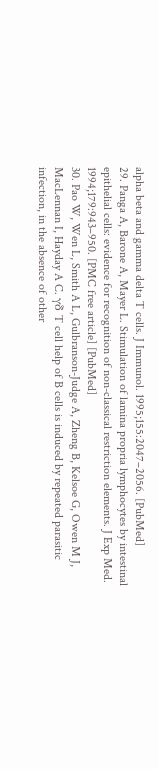alpha beta and gamma delta T cells. J Immunol. 1995;155:2047–2056. [PubMed]
29. Panga A, Barone A, Mayer L. Stimulation of lamina propria lymphocytes by intestinal epithelial cells: evidence for recognition of non-classical restriction elements. J Exp Med. 1994;179:943–950. [PMC free article] [PubMed]
30. Pao W, Wen L, Smith A L, Gulbranson-Judge A, Zheng B, Kelsoe G, Owen M J, MacLennan I, Hayday A C. γδ T cell help of B cells is induced by repeated parasitic infection, in the absence of other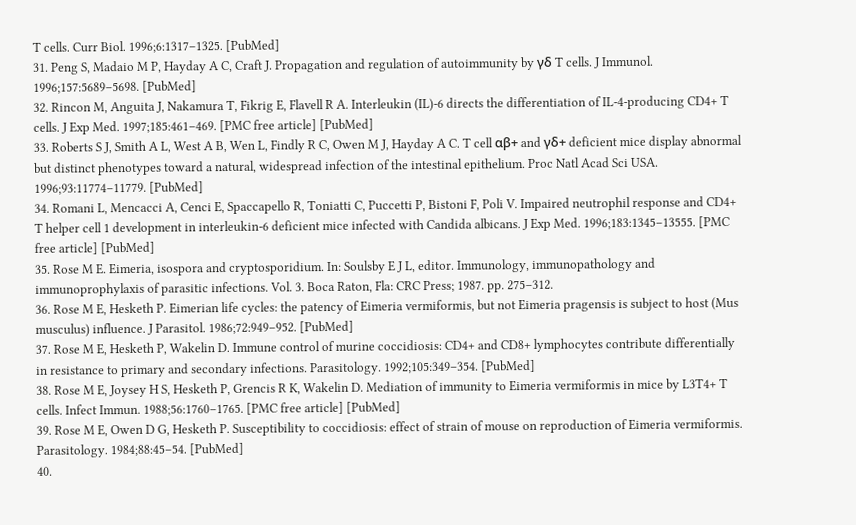T cells. Curr Biol. 1996;6:1317–1325. [PubMed]
31. Peng S, Madaio M P, Hayday A C, Craft J. Propagation and regulation of autoimmunity by γδ T cells. J Immunol. 1996;157:5689–5698. [PubMed]
32. Rincon M, Anguita J, Nakamura T, Fikrig E, Flavell R A. Interleukin (IL)-6 directs the differentiation of IL-4-producing CD4+ T cells. J Exp Med. 1997;185:461–469. [PMC free article] [PubMed]
33. Roberts S J, Smith A L, West A B, Wen L, Findly R C, Owen M J, Hayday A C. T cell αβ+ and γδ+ deficient mice display abnormal but distinct phenotypes toward a natural, widespread infection of the intestinal epithelium. Proc Natl Acad Sci USA. 1996;93:11774–11779. [PubMed]
34. Romani L, Mencacci A, Cenci E, Spaccapello R, Toniatti C, Puccetti P, Bistoni F, Poli V. Impaired neutrophil response and CD4+ T helper cell 1 development in interleukin-6 deficient mice infected with Candida albicans. J Exp Med. 1996;183:1345–13555. [PMC free article] [PubMed]
35. Rose M E. Eimeria, isospora and cryptosporidium. In: Soulsby E J L, editor. Immunology, immunopathology and immunoprophylaxis of parasitic infections. Vol. 3. Boca Raton, Fla: CRC Press; 1987. pp. 275–312.
36. Rose M E, Hesketh P. Eimerian life cycles: the patency of Eimeria vermiformis, but not Eimeria pragensis is subject to host (Mus musculus) influence. J Parasitol. 1986;72:949–952. [PubMed]
37. Rose M E, Hesketh P, Wakelin D. Immune control of murine coccidiosis: CD4+ and CD8+ lymphocytes contribute differentially in resistance to primary and secondary infections. Parasitology. 1992;105:349–354. [PubMed]
38. Rose M E, Joysey H S, Hesketh P, Grencis R K, Wakelin D. Mediation of immunity to Eimeria vermiformis in mice by L3T4+ T cells. Infect Immun. 1988;56:1760–1765. [PMC free article] [PubMed]
39. Rose M E, Owen D G, Hesketh P. Susceptibility to coccidiosis: effect of strain of mouse on reproduction of Eimeria vermiformis. Parasitology. 1984;88:45–54. [PubMed]
40.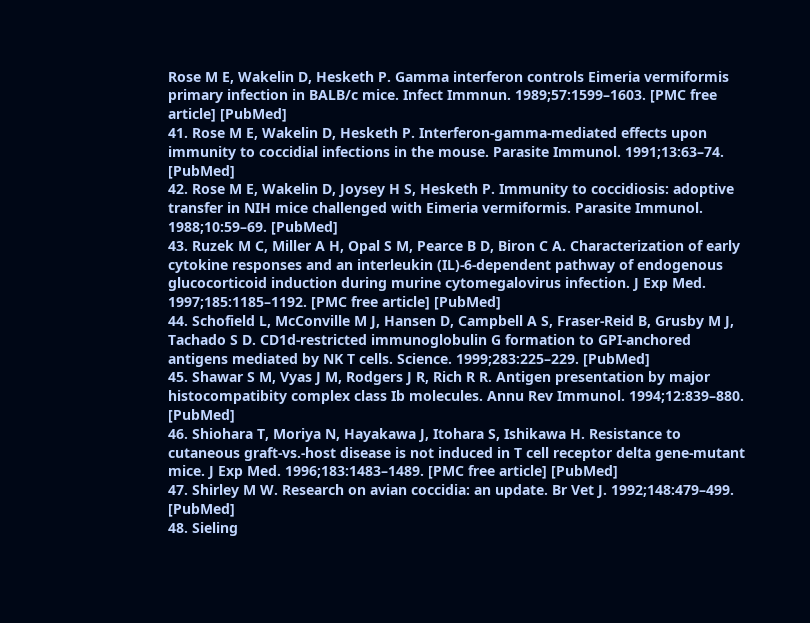Rose M E, Wakelin D, Hesketh P. Gamma interferon controls Eimeria vermiformis primary infection in BALB/c mice. Infect Immnun. 1989;57:1599–1603. [PMC free article] [PubMed]
41. Rose M E, Wakelin D, Hesketh P. Interferon-gamma-mediated effects upon immunity to coccidial infections in the mouse. Parasite Immunol. 1991;13:63–74. [PubMed]
42. Rose M E, Wakelin D, Joysey H S, Hesketh P. Immunity to coccidiosis: adoptive transfer in NIH mice challenged with Eimeria vermiformis. Parasite Immunol. 1988;10:59–69. [PubMed]
43. Ruzek M C, Miller A H, Opal S M, Pearce B D, Biron C A. Characterization of early cytokine responses and an interleukin (IL)-6-dependent pathway of endogenous glucocorticoid induction during murine cytomegalovirus infection. J Exp Med. 1997;185:1185–1192. [PMC free article] [PubMed]
44. Schofield L, McConville M J, Hansen D, Campbell A S, Fraser-Reid B, Grusby M J, Tachado S D. CD1d-restricted immunoglobulin G formation to GPI-anchored antigens mediated by NK T cells. Science. 1999;283:225–229. [PubMed]
45. Shawar S M, Vyas J M, Rodgers J R, Rich R R. Antigen presentation by major histocompatibity complex class Ib molecules. Annu Rev Immunol. 1994;12:839–880. [PubMed]
46. Shiohara T, Moriya N, Hayakawa J, Itohara S, Ishikawa H. Resistance to cutaneous graft-vs.-host disease is not induced in T cell receptor delta gene-mutant mice. J Exp Med. 1996;183:1483–1489. [PMC free article] [PubMed]
47. Shirley M W. Research on avian coccidia: an update. Br Vet J. 1992;148:479–499. [PubMed]
48. Sieling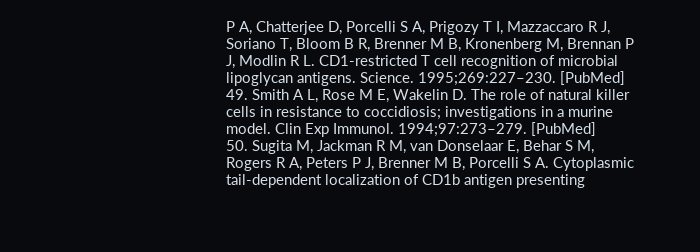P A, Chatterjee D, Porcelli S A, Prigozy T I, Mazzaccaro R J, Soriano T, Bloom B R, Brenner M B, Kronenberg M, Brennan P J, Modlin R L. CD1-restricted T cell recognition of microbial lipoglycan antigens. Science. 1995;269:227–230. [PubMed]
49. Smith A L, Rose M E, Wakelin D. The role of natural killer cells in resistance to coccidiosis; investigations in a murine model. Clin Exp Immunol. 1994;97:273–279. [PubMed]
50. Sugita M, Jackman R M, van Donselaar E, Behar S M, Rogers R A, Peters P J, Brenner M B, Porcelli S A. Cytoplasmic tail-dependent localization of CD1b antigen presenting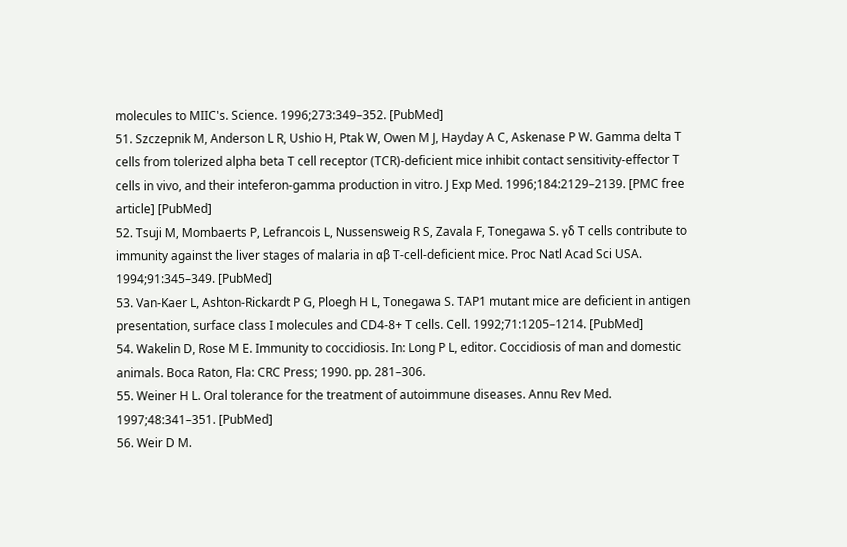molecules to MIIC's. Science. 1996;273:349–352. [PubMed]
51. Szczepnik M, Anderson L R, Ushio H, Ptak W, Owen M J, Hayday A C, Askenase P W. Gamma delta T cells from tolerized alpha beta T cell receptor (TCR)-deficient mice inhibit contact sensitivity-effector T cells in vivo, and their inteferon-gamma production in vitro. J Exp Med. 1996;184:2129–2139. [PMC free article] [PubMed]
52. Tsuji M, Mombaerts P, Lefrancois L, Nussensweig R S, Zavala F, Tonegawa S. γδ T cells contribute to immunity against the liver stages of malaria in αβ T-cell-deficient mice. Proc Natl Acad Sci USA. 1994;91:345–349. [PubMed]
53. Van-Kaer L, Ashton-Rickardt P G, Ploegh H L, Tonegawa S. TAP1 mutant mice are deficient in antigen presentation, surface class I molecules and CD4-8+ T cells. Cell. 1992;71:1205–1214. [PubMed]
54. Wakelin D, Rose M E. Immunity to coccidiosis. In: Long P L, editor. Coccidiosis of man and domestic animals. Boca Raton, Fla: CRC Press; 1990. pp. 281–306.
55. Weiner H L. Oral tolerance for the treatment of autoimmune diseases. Annu Rev Med. 1997;48:341–351. [PubMed]
56. Weir D M.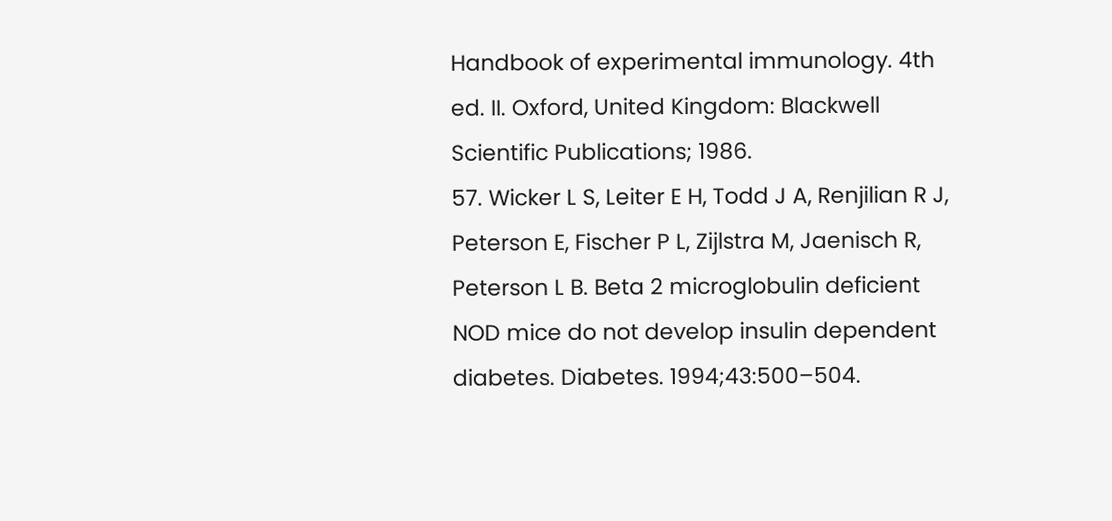Handbook of experimental immunology. 4th ed. II. Oxford, United Kingdom: Blackwell Scientific Publications; 1986.
57. Wicker L S, Leiter E H, Todd J A, Renjilian R J, Peterson E, Fischer P L, Zijlstra M, Jaenisch R, Peterson L B. Beta 2 microglobulin deficient NOD mice do not develop insulin dependent diabetes. Diabetes. 1994;43:500–504.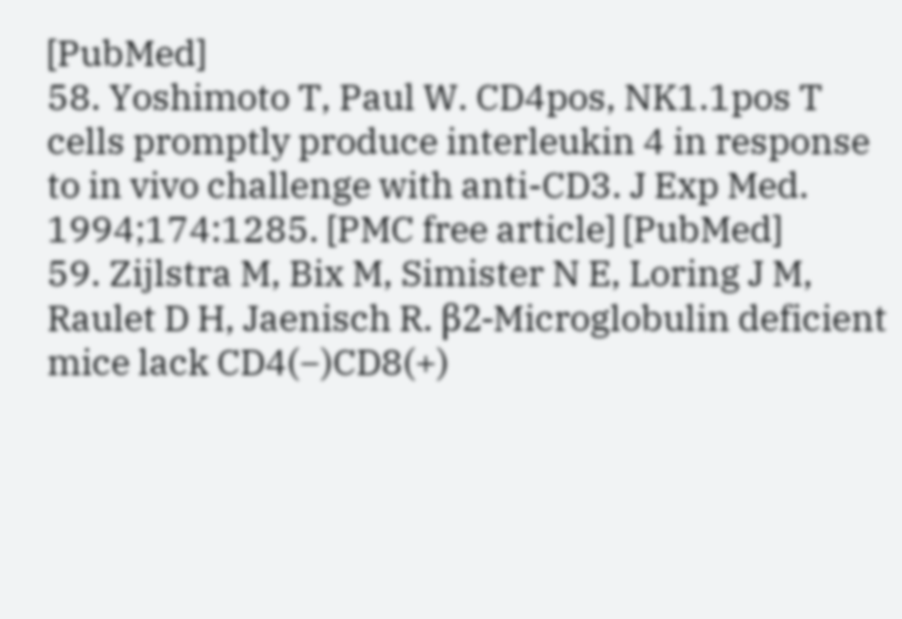[PubMed]
58. Yoshimoto T, Paul W. CD4pos, NK1.1pos T cells promptly produce interleukin 4 in response to in vivo challenge with anti-CD3. J Exp Med. 1994;174:1285. [PMC free article] [PubMed]
59. Zijlstra M, Bix M, Simister N E, Loring J M, Raulet D H, Jaenisch R. β2-Microglobulin deficient mice lack CD4(−)CD8(+)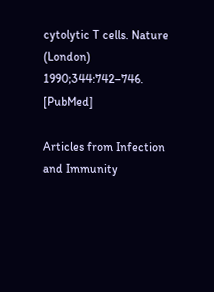cytolytic T cells. Nature (London) 1990;344:742–746. [PubMed]

Articles from Infection and Immunity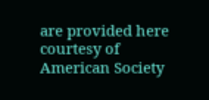are provided here courtesy of American Society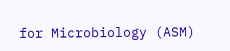for Microbiology (ASM)